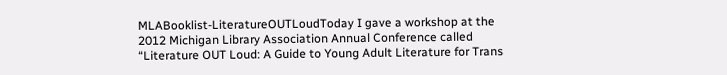MLABooklist-LiteratureOUTLoudToday I gave a workshop at the 2012 Michigan Library Association Annual Conference called “Literature OUT Loud: A Guide to Young Adult Literature for Trans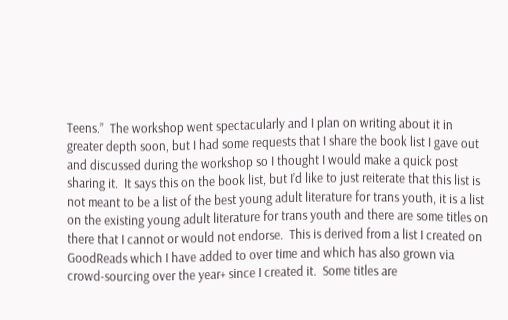Teens.”  The workshop went spectacularly and I plan on writing about it in greater depth soon, but I had some requests that I share the book list I gave out and discussed during the workshop so I thought I would make a quick post sharing it.  It says this on the book list, but I’d like to just reiterate that this list is not meant to be a list of the best young adult literature for trans youth, it is a list on the existing young adult literature for trans youth and there are some titles on there that I cannot or would not endorse.  This is derived from a list I created on GoodReads which I have added to over time and which has also grown via crowd-sourcing over the year+ since I created it.  Some titles are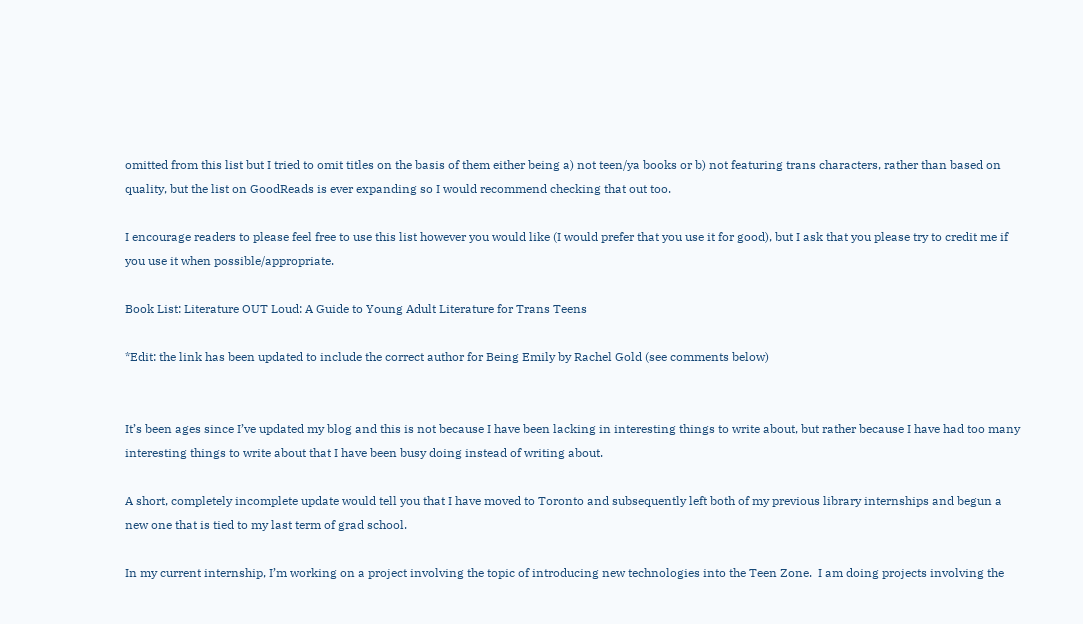omitted from this list but I tried to omit titles on the basis of them either being a) not teen/ya books or b) not featuring trans characters, rather than based on quality, but the list on GoodReads is ever expanding so I would recommend checking that out too.

I encourage readers to please feel free to use this list however you would like (I would prefer that you use it for good), but I ask that you please try to credit me if you use it when possible/appropriate.

Book List: Literature OUT Loud: A Guide to Young Adult Literature for Trans Teens

*Edit: the link has been updated to include the correct author for Being Emily by Rachel Gold (see comments below)


It’s been ages since I’ve updated my blog and this is not because I have been lacking in interesting things to write about, but rather because I have had too many interesting things to write about that I have been busy doing instead of writing about.

A short, completely incomplete update would tell you that I have moved to Toronto and subsequently left both of my previous library internships and begun a new one that is tied to my last term of grad school.

In my current internship, I’m working on a project involving the topic of introducing new technologies into the Teen Zone.  I am doing projects involving the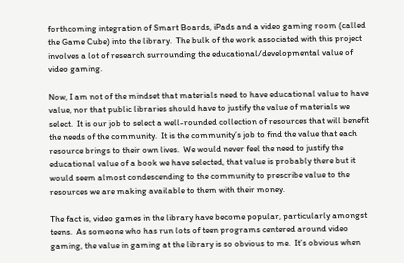forthcoming integration of Smart Boards, iPads and a video gaming room (called the Game Cube) into the library.  The bulk of the work associated with this project involves a lot of research surrounding the educational/developmental value of video gaming.

Now, I am not of the mindset that materials need to have educational value to have value, nor that public libraries should have to justify the value of materials we select.  It is our job to select a well-rounded collection of resources that will benefit the needs of the community.  It is the community’s job to find the value that each resource brings to their own lives.  We would never feel the need to justify the educational value of a book we have selected, that value is probably there but it would seem almost condescending to the community to prescribe value to the resources we are making available to them with their money.

The fact is, video games in the library have become popular, particularly amongst teens.  As someone who has run lots of teen programs centered around video gaming, the value in gaming at the library is so obvious to me.  It’s obvious when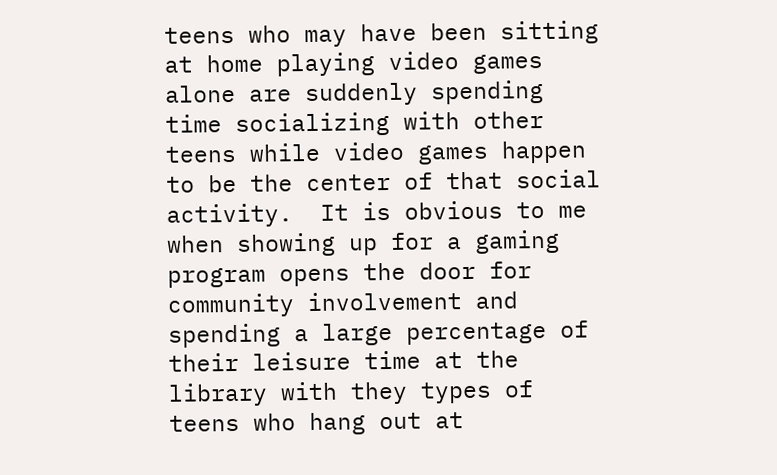teens who may have been sitting at home playing video games alone are suddenly spending time socializing with other teens while video games happen to be the center of that social activity.  It is obvious to me when showing up for a gaming program opens the door for community involvement and spending a large percentage of their leisure time at the library with they types of teens who hang out at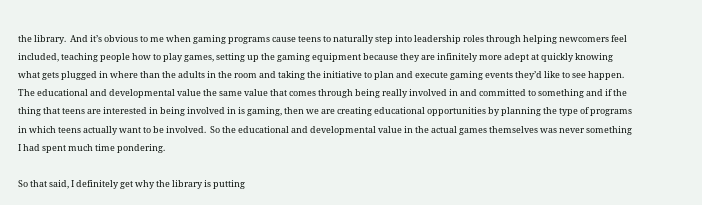the library.  And it’s obvious to me when gaming programs cause teens to naturally step into leadership roles through helping newcomers feel included, teaching people how to play games, setting up the gaming equipment because they are infinitely more adept at quickly knowing what gets plugged in where than the adults in the room and taking the initiative to plan and execute gaming events they’d like to see happen.  The educational and developmental value the same value that comes through being really involved in and committed to something and if the thing that teens are interested in being involved in is gaming, then we are creating educational opportunities by planning the type of programs in which teens actually want to be involved.  So the educational and developmental value in the actual games themselves was never something I had spent much time pondering.

So that said, I definitely get why the library is putting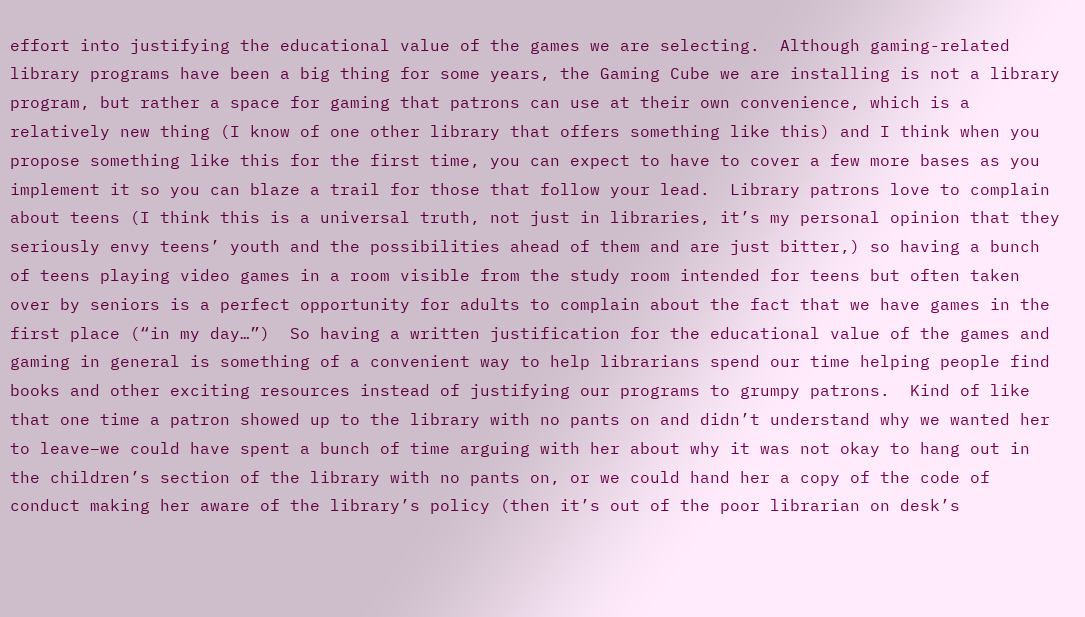effort into justifying the educational value of the games we are selecting.  Although gaming-related library programs have been a big thing for some years, the Gaming Cube we are installing is not a library program, but rather a space for gaming that patrons can use at their own convenience, which is a relatively new thing (I know of one other library that offers something like this) and I think when you propose something like this for the first time, you can expect to have to cover a few more bases as you implement it so you can blaze a trail for those that follow your lead.  Library patrons love to complain about teens (I think this is a universal truth, not just in libraries, it’s my personal opinion that they seriously envy teens’ youth and the possibilities ahead of them and are just bitter,) so having a bunch of teens playing video games in a room visible from the study room intended for teens but often taken over by seniors is a perfect opportunity for adults to complain about the fact that we have games in the first place (“in my day…”)  So having a written justification for the educational value of the games and gaming in general is something of a convenient way to help librarians spend our time helping people find books and other exciting resources instead of justifying our programs to grumpy patrons.  Kind of like that one time a patron showed up to the library with no pants on and didn’t understand why we wanted her to leave–we could have spent a bunch of time arguing with her about why it was not okay to hang out in the children’s section of the library with no pants on, or we could hand her a copy of the code of conduct making her aware of the library’s policy (then it’s out of the poor librarian on desk’s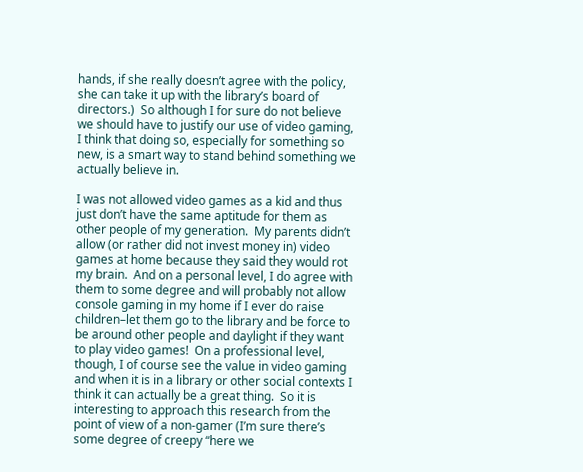hands, if she really doesn’t agree with the policy, she can take it up with the library’s board of directors.)  So although I for sure do not believe we should have to justify our use of video gaming, I think that doing so, especially for something so new, is a smart way to stand behind something we actually believe in.

I was not allowed video games as a kid and thus just don’t have the same aptitude for them as other people of my generation.  My parents didn’t allow (or rather did not invest money in) video games at home because they said they would rot my brain.  And on a personal level, I do agree with them to some degree and will probably not allow console gaming in my home if I ever do raise children–let them go to the library and be force to be around other people and daylight if they want to play video games!  On a professional level, though, I of course see the value in video gaming and when it is in a library or other social contexts I think it can actually be a great thing.  So it is interesting to approach this research from the point of view of a non-gamer (I’m sure there’s some degree of creepy “here we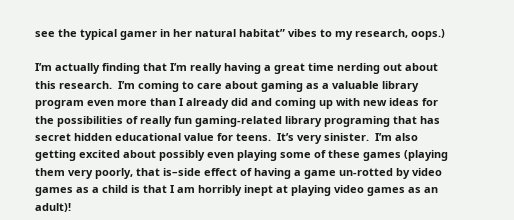see the typical gamer in her natural habitat” vibes to my research, oops.)

I’m actually finding that I’m really having a great time nerding out about this research.  I’m coming to care about gaming as a valuable library program even more than I already did and coming up with new ideas for the possibilities of really fun gaming-related library programing that has secret hidden educational value for teens.  It’s very sinister.  I’m also getting excited about possibly even playing some of these games (playing them very poorly, that is–side effect of having a game un-rotted by video games as a child is that I am horribly inept at playing video games as an adult)!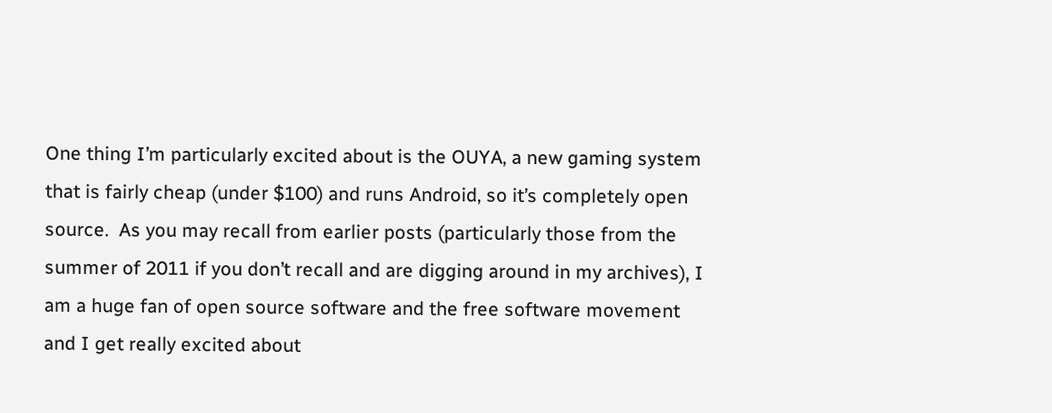One thing I’m particularly excited about is the OUYA, a new gaming system that is fairly cheap (under $100) and runs Android, so it’s completely open source.  As you may recall from earlier posts (particularly those from the summer of 2011 if you don’t recall and are digging around in my archives), I am a huge fan of open source software and the free software movement and I get really excited about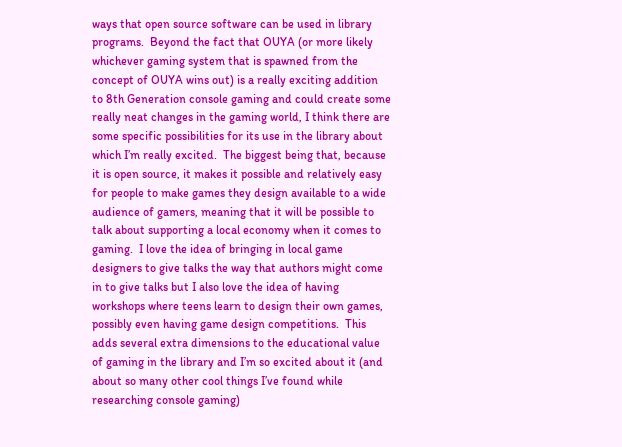ways that open source software can be used in library programs.  Beyond the fact that OUYA (or more likely whichever gaming system that is spawned from the concept of OUYA wins out) is a really exciting addition to 8th Generation console gaming and could create some really neat changes in the gaming world, I think there are some specific possibilities for its use in the library about which I’m really excited.  The biggest being that, because it is open source, it makes it possible and relatively easy for people to make games they design available to a wide audience of gamers, meaning that it will be possible to talk about supporting a local economy when it comes to gaming.  I love the idea of bringing in local game designers to give talks the way that authors might come in to give talks but I also love the idea of having workshops where teens learn to design their own games, possibly even having game design competitions.  This adds several extra dimensions to the educational value of gaming in the library and I’m so excited about it (and about so many other cool things I’ve found while researching console gaming)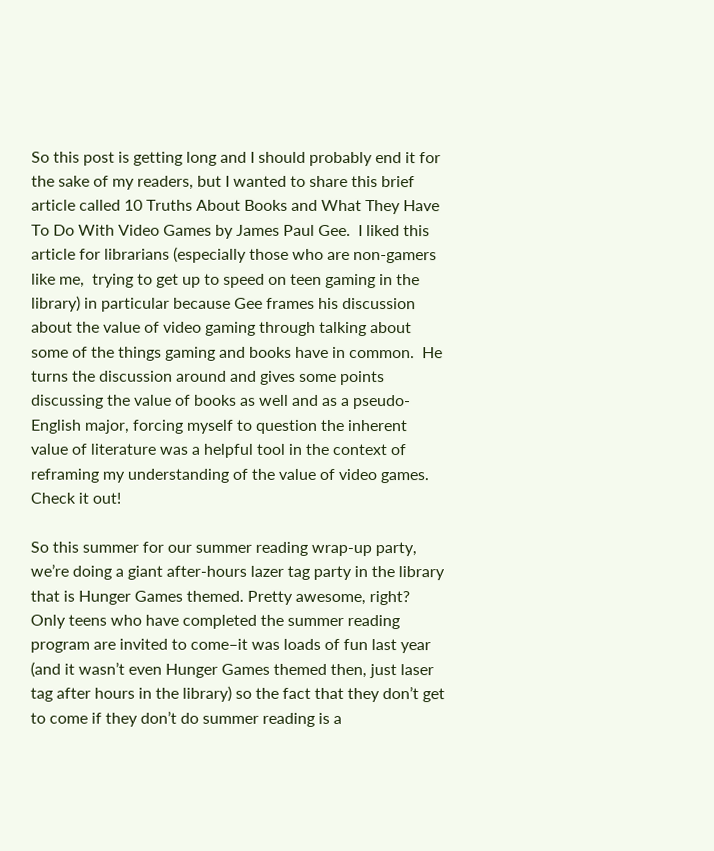So this post is getting long and I should probably end it for the sake of my readers, but I wanted to share this brief article called 10 Truths About Books and What They Have To Do With Video Games by James Paul Gee.  I liked this article for librarians (especially those who are non-gamers like me,  trying to get up to speed on teen gaming in the library) in particular because Gee frames his discussion about the value of video gaming through talking about some of the things gaming and books have in common.  He turns the discussion around and gives some points discussing the value of books as well and as a pseudo-English major, forcing myself to question the inherent value of literature was a helpful tool in the context of reframing my understanding of the value of video games.  Check it out!

So this summer for our summer reading wrap-up party, we’re doing a giant after-hours lazer tag party in the library that is Hunger Games themed. Pretty awesome, right? Only teens who have completed the summer reading program are invited to come–it was loads of fun last year (and it wasn’t even Hunger Games themed then, just laser tag after hours in the library) so the fact that they don’t get to come if they don’t do summer reading is a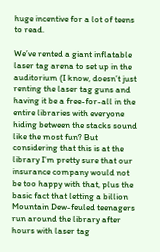huge incentive for a lot of teens to read.

We’ve rented a giant inflatable laser tag arena to set up in the auditorium (I know, doesn’t just renting the laser tag guns and having it be a free-for-all in the entire libraries with everyone hiding between the stacks sound like the most fun? But considering that this is at the library I’m pretty sure that our insurance company would not be too happy with that, plus the basic fact that letting a billion Mountain Dew-feuled teenagers run around the library after hours with laser tag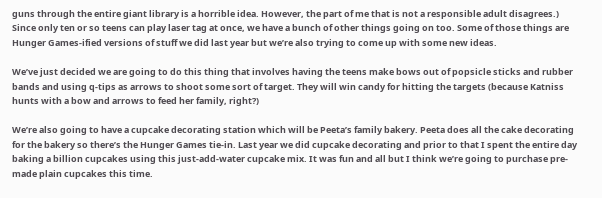guns through the entire giant library is a horrible idea. However, the part of me that is not a responsible adult disagrees.) Since only ten or so teens can play laser tag at once, we have a bunch of other things going on too. Some of those things are Hunger Games-ified versions of stuff we did last year but we’re also trying to come up with some new ideas.

We’ve just decided we are going to do this thing that involves having the teens make bows out of popsicle sticks and rubber bands and using q-tips as arrows to shoot some sort of target. They will win candy for hitting the targets (because Katniss hunts with a bow and arrows to feed her family, right?)

We’re also going to have a cupcake decorating station which will be Peeta’s family bakery. Peeta does all the cake decorating for the bakery so there’s the Hunger Games tie-in. Last year we did cupcake decorating and prior to that I spent the entire day baking a billion cupcakes using this just-add-water cupcake mix. It was fun and all but I think we’re going to purchase pre-made plain cupcakes this time.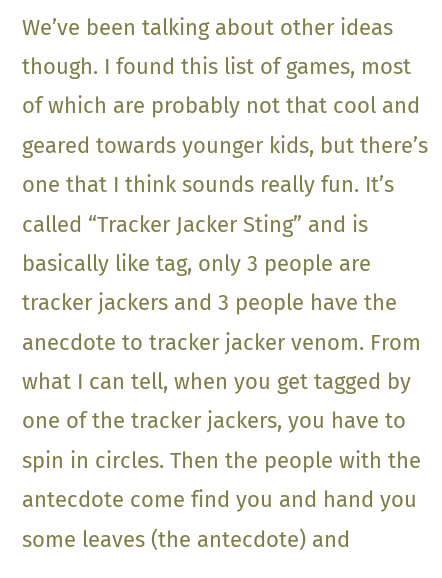We’ve been talking about other ideas though. I found this list of games, most of which are probably not that cool and geared towards younger kids, but there’s one that I think sounds really fun. It’s called “Tracker Jacker Sting” and is basically like tag, only 3 people are tracker jackers and 3 people have the anecdote to tracker jacker venom. From what I can tell, when you get tagged by one of the tracker jackers, you have to spin in circles. Then the people with the antecdote come find you and hand you some leaves (the antecdote) and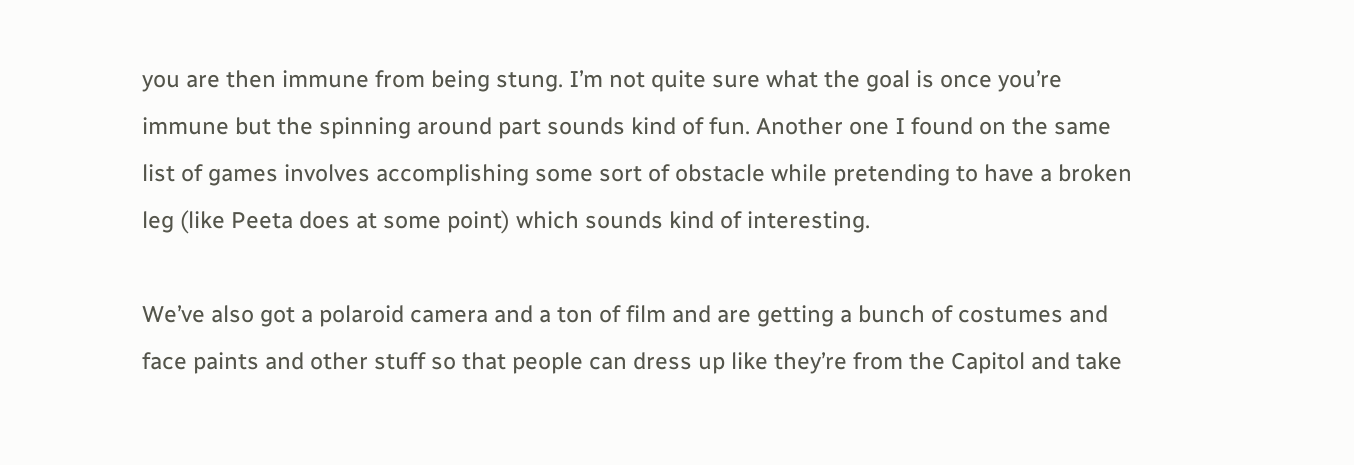you are then immune from being stung. I’m not quite sure what the goal is once you’re immune but the spinning around part sounds kind of fun. Another one I found on the same list of games involves accomplishing some sort of obstacle while pretending to have a broken leg (like Peeta does at some point) which sounds kind of interesting.

We’ve also got a polaroid camera and a ton of film and are getting a bunch of costumes and face paints and other stuff so that people can dress up like they’re from the Capitol and take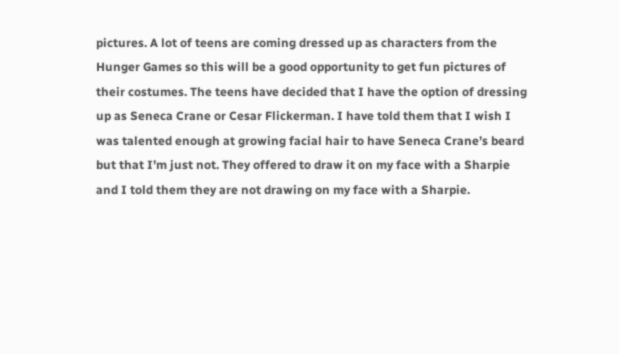pictures. A lot of teens are coming dressed up as characters from the Hunger Games so this will be a good opportunity to get fun pictures of their costumes. The teens have decided that I have the option of dressing up as Seneca Crane or Cesar Flickerman. I have told them that I wish I was talented enough at growing facial hair to have Seneca Crane’s beard but that I’m just not. They offered to draw it on my face with a Sharpie and I told them they are not drawing on my face with a Sharpie.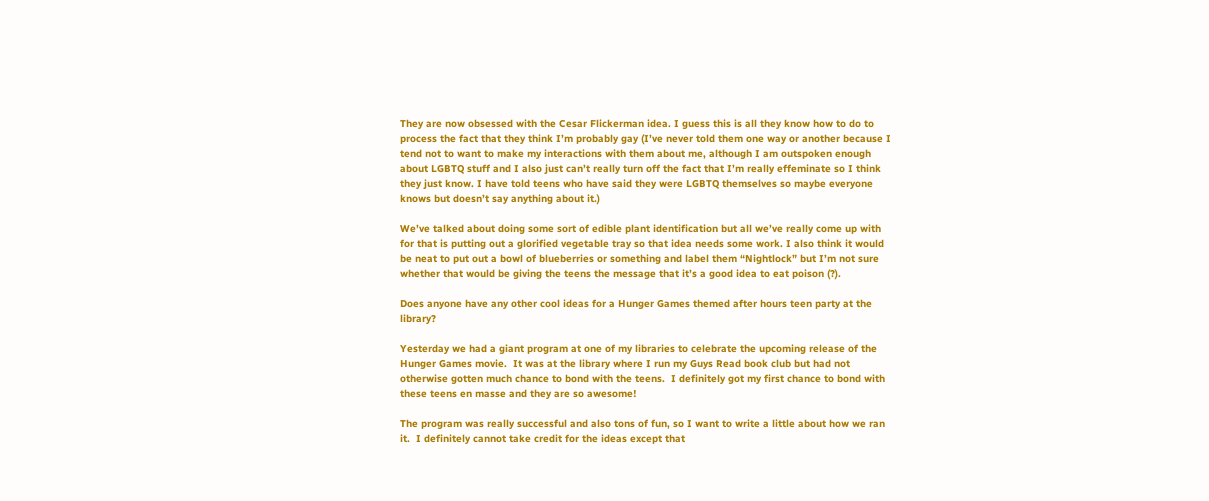They are now obsessed with the Cesar Flickerman idea. I guess this is all they know how to do to process the fact that they think I’m probably gay (I’ve never told them one way or another because I tend not to want to make my interactions with them about me, although I am outspoken enough about LGBTQ stuff and I also just can’t really turn off the fact that I’m really effeminate so I think they just know. I have told teens who have said they were LGBTQ themselves so maybe everyone knows but doesn’t say anything about it.)

We’ve talked about doing some sort of edible plant identification but all we’ve really come up with for that is putting out a glorified vegetable tray so that idea needs some work. I also think it would be neat to put out a bowl of blueberries or something and label them “Nightlock” but I’m not sure whether that would be giving the teens the message that it’s a good idea to eat poison (?).

Does anyone have any other cool ideas for a Hunger Games themed after hours teen party at the library?

Yesterday we had a giant program at one of my libraries to celebrate the upcoming release of the Hunger Games movie.  It was at the library where I run my Guys Read book club but had not otherwise gotten much chance to bond with the teens.  I definitely got my first chance to bond with these teens en masse and they are so awesome!

The program was really successful and also tons of fun, so I want to write a little about how we ran it.  I definitely cannot take credit for the ideas except that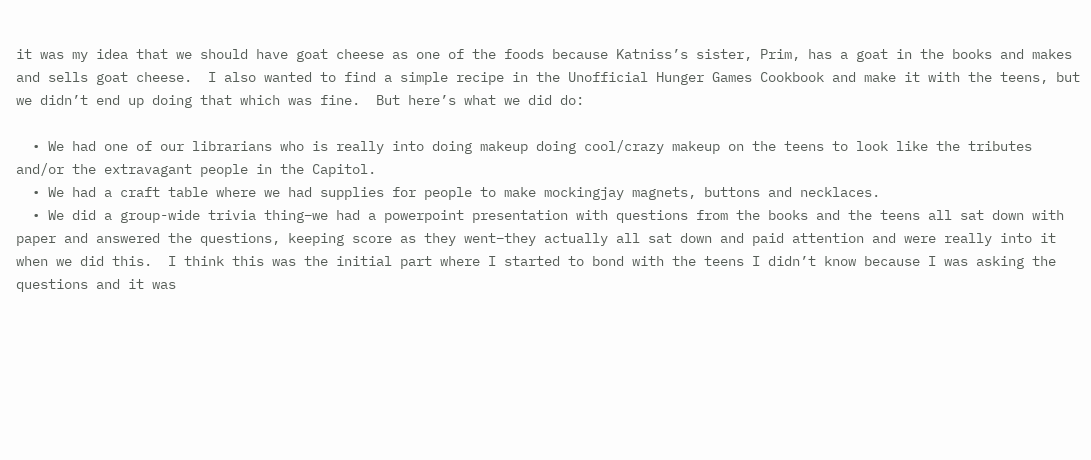it was my idea that we should have goat cheese as one of the foods because Katniss’s sister, Prim, has a goat in the books and makes and sells goat cheese.  I also wanted to find a simple recipe in the Unofficial Hunger Games Cookbook and make it with the teens, but we didn’t end up doing that which was fine.  But here’s what we did do:

  • We had one of our librarians who is really into doing makeup doing cool/crazy makeup on the teens to look like the tributes and/or the extravagant people in the Capitol.
  • We had a craft table where we had supplies for people to make mockingjay magnets, buttons and necklaces.
  • We did a group-wide trivia thing–we had a powerpoint presentation with questions from the books and the teens all sat down with paper and answered the questions, keeping score as they went–they actually all sat down and paid attention and were really into it when we did this.  I think this was the initial part where I started to bond with the teens I didn’t know because I was asking the questions and it was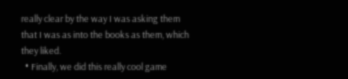really clear by the way I was asking them that I was as into the books as them, which they liked.
  • Finally, we did this really cool game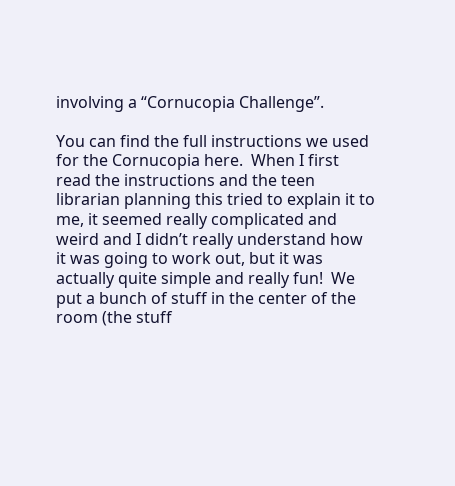involving a “Cornucopia Challenge”.

You can find the full instructions we used for the Cornucopia here.  When I first read the instructions and the teen librarian planning this tried to explain it to me, it seemed really complicated and weird and I didn’t really understand how it was going to work out, but it was actually quite simple and really fun!  We put a bunch of stuff in the center of the room (the stuff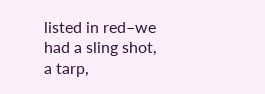listed in red–we had a sling shot, a tarp,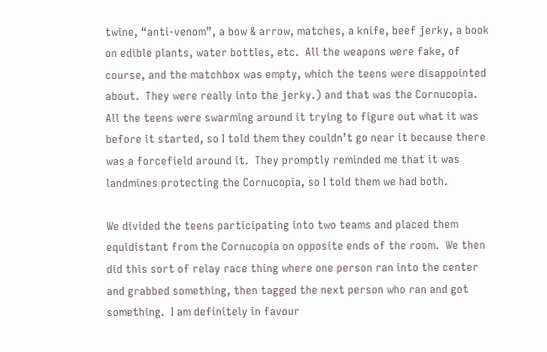twine, “anti-venom”, a bow & arrow, matches, a knife, beef jerky, a book on edible plants, water bottles, etc.  All the weapons were fake, of course, and the matchbox was empty, which the teens were disappointed about.  They were really into the jerky.) and that was the Cornucopia.  All the teens were swarming around it trying to figure out what it was before it started, so I told them they couldn’t go near it because there was a forcefield around it.  They promptly reminded me that it was landmines protecting the Cornucopia, so I told them we had both.

We divided the teens participating into two teams and placed them equidistant from the Cornucopia on opposite ends of the room.  We then did this sort of relay race thing where one person ran into the center and grabbed something, then tagged the next person who ran and got something.  I am definitely in favour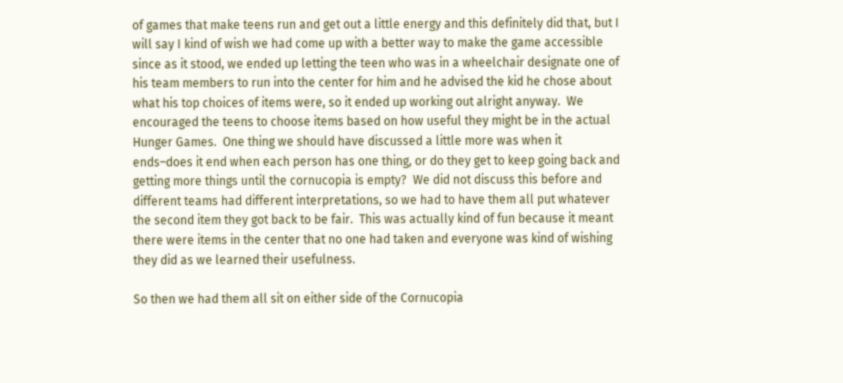of games that make teens run and get out a little energy and this definitely did that, but I will say I kind of wish we had come up with a better way to make the game accessible since as it stood, we ended up letting the teen who was in a wheelchair designate one of his team members to run into the center for him and he advised the kid he chose about what his top choices of items were, so it ended up working out alright anyway.  We encouraged the teens to choose items based on how useful they might be in the actual Hunger Games.  One thing we should have discussed a little more was when it ends–does it end when each person has one thing, or do they get to keep going back and getting more things until the cornucopia is empty?  We did not discuss this before and different teams had different interpretations, so we had to have them all put whatever the second item they got back to be fair.  This was actually kind of fun because it meant there were items in the center that no one had taken and everyone was kind of wishing they did as we learned their usefulness.

So then we had them all sit on either side of the Cornucopia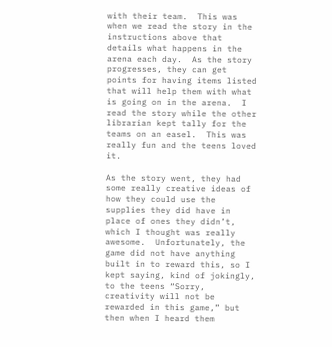with their team.  This was when we read the story in the instructions above that details what happens in the arena each day.  As the story progresses, they can get points for having items listed that will help them with what is going on in the arena.  I read the story while the other librarian kept tally for the teams on an easel.  This was really fun and the teens loved it.

As the story went, they had some really creative ideas of how they could use the supplies they did have in place of ones they didn’t, which I thought was really awesome.  Unfortunately, the game did not have anything built in to reward this, so I kept saying, kind of jokingly, to the teens “Sorry, creativity will not be rewarded in this game,” but then when I heard them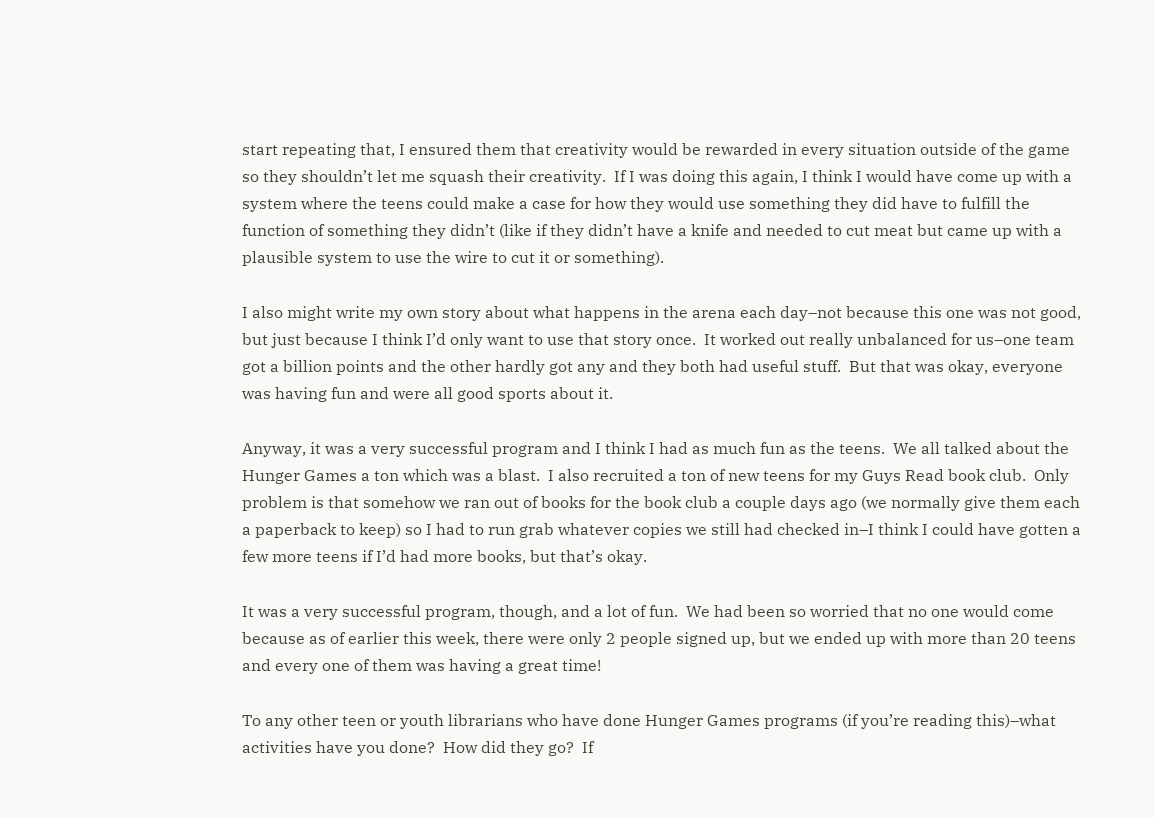start repeating that, I ensured them that creativity would be rewarded in every situation outside of the game so they shouldn’t let me squash their creativity.  If I was doing this again, I think I would have come up with a system where the teens could make a case for how they would use something they did have to fulfill the function of something they didn’t (like if they didn’t have a knife and needed to cut meat but came up with a plausible system to use the wire to cut it or something).

I also might write my own story about what happens in the arena each day–not because this one was not good, but just because I think I’d only want to use that story once.  It worked out really unbalanced for us–one team got a billion points and the other hardly got any and they both had useful stuff.  But that was okay, everyone was having fun and were all good sports about it.

Anyway, it was a very successful program and I think I had as much fun as the teens.  We all talked about the Hunger Games a ton which was a blast.  I also recruited a ton of new teens for my Guys Read book club.  Only problem is that somehow we ran out of books for the book club a couple days ago (we normally give them each a paperback to keep) so I had to run grab whatever copies we still had checked in–I think I could have gotten a few more teens if I’d had more books, but that’s okay.

It was a very successful program, though, and a lot of fun.  We had been so worried that no one would come because as of earlier this week, there were only 2 people signed up, but we ended up with more than 20 teens and every one of them was having a great time!

To any other teen or youth librarians who have done Hunger Games programs (if you’re reading this)–what activities have you done?  How did they go?  If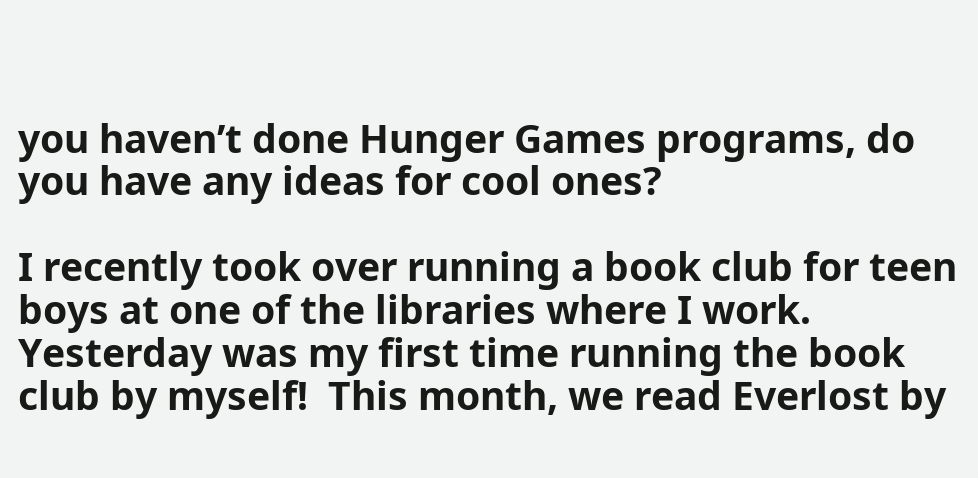you haven’t done Hunger Games programs, do you have any ideas for cool ones?

I recently took over running a book club for teen boys at one of the libraries where I work.  Yesterday was my first time running the book club by myself!  This month, we read Everlost by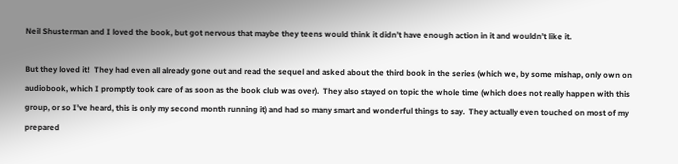Neil Shusterman and I loved the book, but got nervous that maybe they teens would think it didn’t have enough action in it and wouldn’t like it.

But they loved it!  They had even all already gone out and read the sequel and asked about the third book in the series (which we, by some mishap, only own on audiobook, which I promptly took care of as soon as the book club was over).  They also stayed on topic the whole time (which does not really happen with this group, or so I’ve heard, this is only my second month running it) and had so many smart and wonderful things to say.  They actually even touched on most of my prepared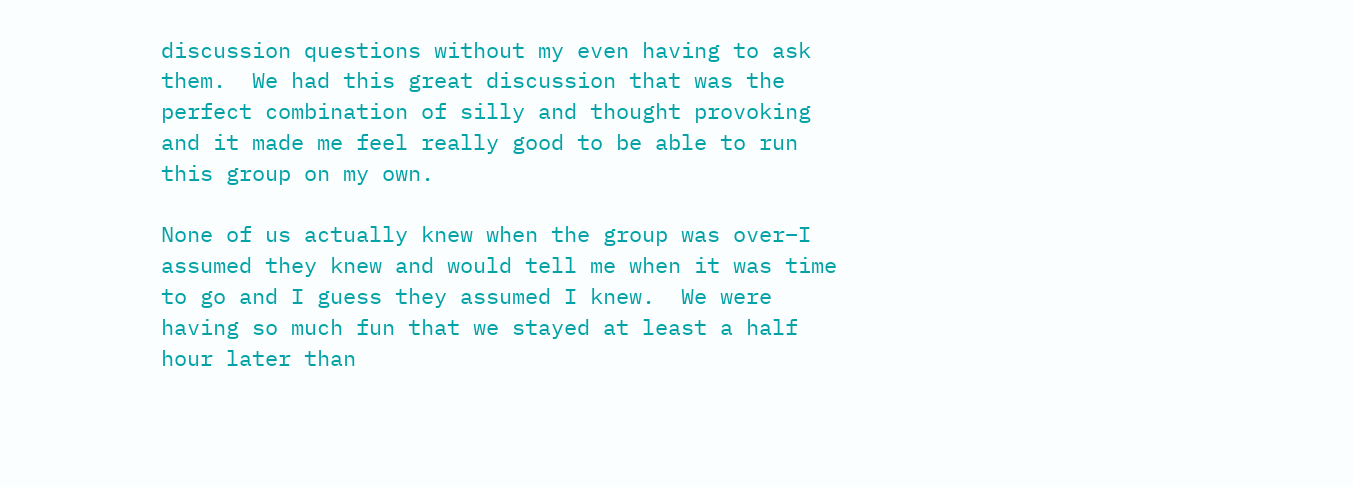discussion questions without my even having to ask them.  We had this great discussion that was the perfect combination of silly and thought provoking and it made me feel really good to be able to run this group on my own.

None of us actually knew when the group was over–I assumed they knew and would tell me when it was time to go and I guess they assumed I knew.  We were having so much fun that we stayed at least a half hour later than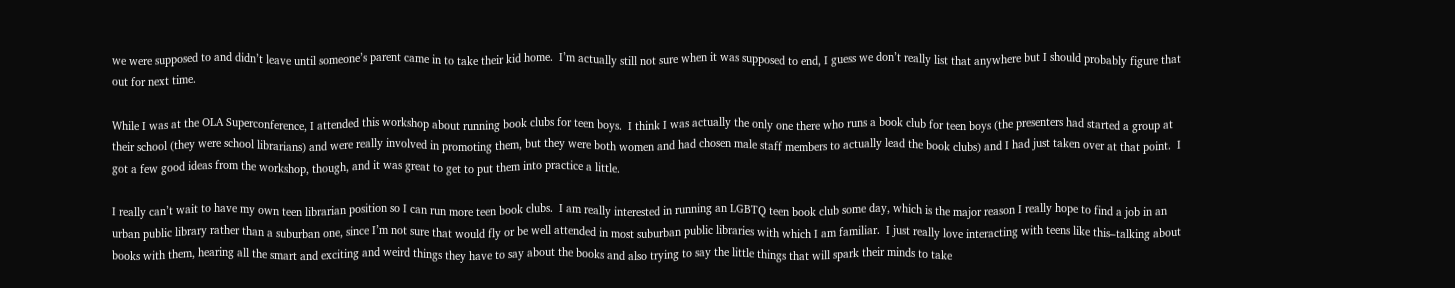we were supposed to and didn’t leave until someone’s parent came in to take their kid home.  I’m actually still not sure when it was supposed to end, I guess we don’t really list that anywhere but I should probably figure that out for next time.

While I was at the OLA Superconference, I attended this workshop about running book clubs for teen boys.  I think I was actually the only one there who runs a book club for teen boys (the presenters had started a group at their school (they were school librarians) and were really involved in promoting them, but they were both women and had chosen male staff members to actually lead the book clubs) and I had just taken over at that point.  I got a few good ideas from the workshop, though, and it was great to get to put them into practice a little.

I really can’t wait to have my own teen librarian position so I can run more teen book clubs.  I am really interested in running an LGBTQ teen book club some day, which is the major reason I really hope to find a job in an urban public library rather than a suburban one, since I’m not sure that would fly or be well attended in most suburban public libraries with which I am familiar.  I just really love interacting with teens like this–talking about books with them, hearing all the smart and exciting and weird things they have to say about the books and also trying to say the little things that will spark their minds to take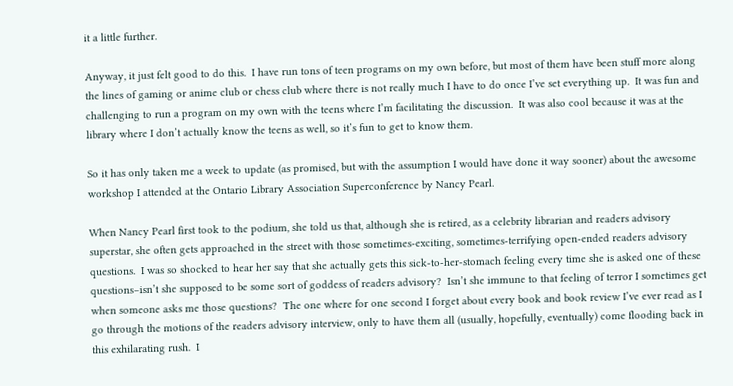it a little further.

Anyway, it just felt good to do this.  I have run tons of teen programs on my own before, but most of them have been stuff more along the lines of gaming or anime club or chess club where there is not really much I have to do once I’ve set everything up.  It was fun and challenging to run a program on my own with the teens where I’m facilitating the discussion.  It was also cool because it was at the library where I don’t actually know the teens as well, so it’s fun to get to know them.

So it has only taken me a week to update (as promised, but with the assumption I would have done it way sooner) about the awesome workshop I attended at the Ontario Library Association Superconference by Nancy Pearl.

When Nancy Pearl first took to the podium, she told us that, although she is retired, as a celebrity librarian and readers advisory superstar, she often gets approached in the street with those sometimes-exciting, sometimes-terrifying open-ended readers advisory questions.  I was so shocked to hear her say that she actually gets this sick-to-her-stomach feeling every time she is asked one of these questions–isn’t she supposed to be some sort of goddess of readers advisory?  Isn’t she immune to that feeling of terror I sometimes get when someone asks me those questions?  The one where for one second I forget about every book and book review I’ve ever read as I go through the motions of the readers advisory interview, only to have them all (usually, hopefully, eventually) come flooding back in this exhilarating rush.  I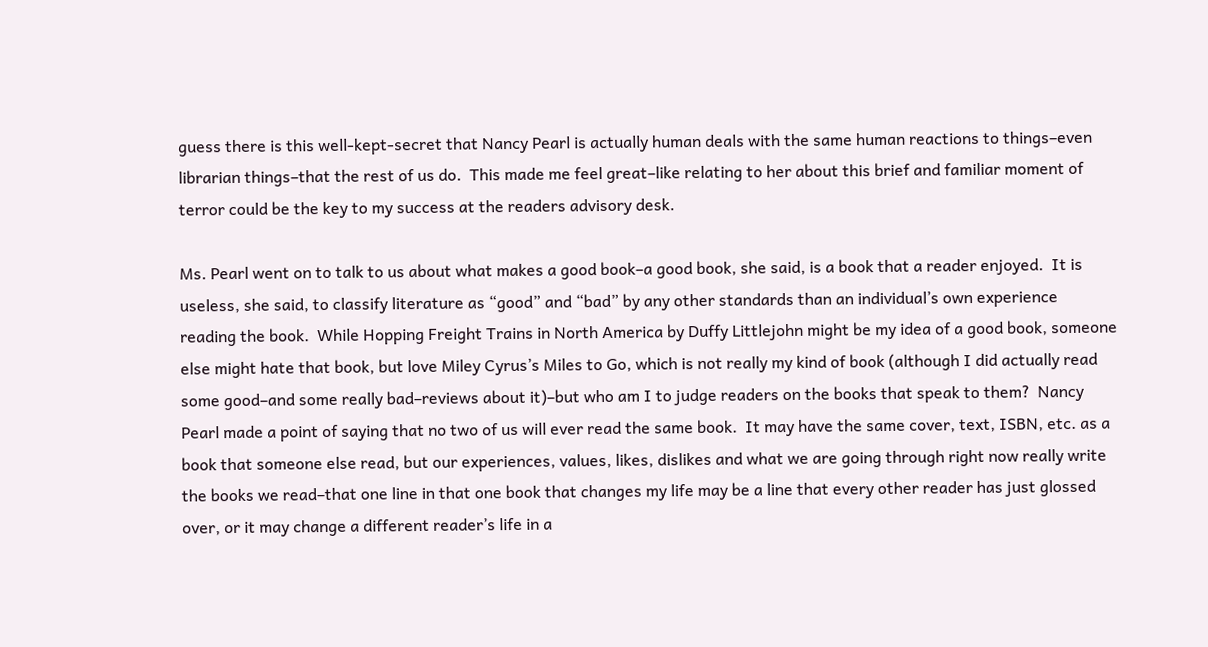guess there is this well-kept-secret that Nancy Pearl is actually human deals with the same human reactions to things–even librarian things–that the rest of us do.  This made me feel great–like relating to her about this brief and familiar moment of terror could be the key to my success at the readers advisory desk.

Ms. Pearl went on to talk to us about what makes a good book–a good book, she said, is a book that a reader enjoyed.  It is useless, she said, to classify literature as “good” and “bad” by any other standards than an individual’s own experience reading the book.  While Hopping Freight Trains in North America by Duffy Littlejohn might be my idea of a good book, someone else might hate that book, but love Miley Cyrus’s Miles to Go, which is not really my kind of book (although I did actually read some good–and some really bad–reviews about it)–but who am I to judge readers on the books that speak to them?  Nancy Pearl made a point of saying that no two of us will ever read the same book.  It may have the same cover, text, ISBN, etc. as a book that someone else read, but our experiences, values, likes, dislikes and what we are going through right now really write the books we read–that one line in that one book that changes my life may be a line that every other reader has just glossed over, or it may change a different reader’s life in a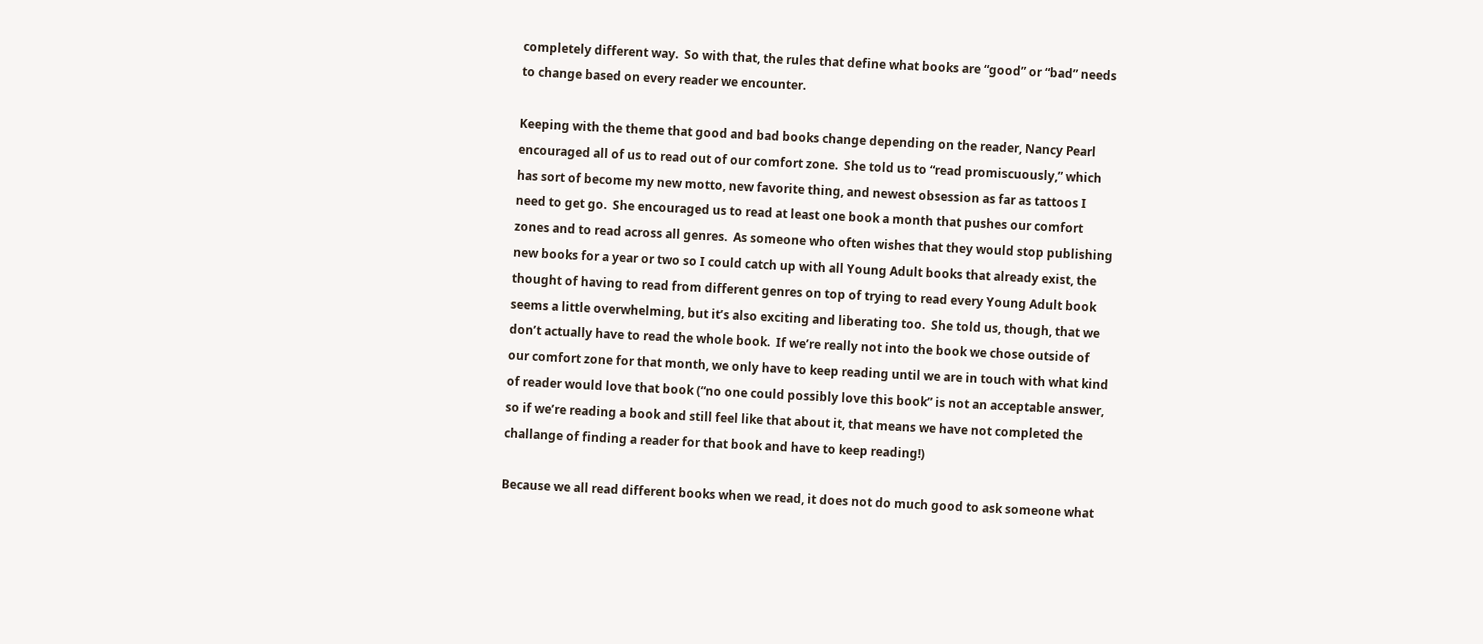completely different way.  So with that, the rules that define what books are “good” or “bad” needs to change based on every reader we encounter.

Keeping with the theme that good and bad books change depending on the reader, Nancy Pearl encouraged all of us to read out of our comfort zone.  She told us to “read promiscuously,” which has sort of become my new motto, new favorite thing, and newest obsession as far as tattoos I need to get go.  She encouraged us to read at least one book a month that pushes our comfort zones and to read across all genres.  As someone who often wishes that they would stop publishing new books for a year or two so I could catch up with all Young Adult books that already exist, the thought of having to read from different genres on top of trying to read every Young Adult book seems a little overwhelming, but it’s also exciting and liberating too.  She told us, though, that we don’t actually have to read the whole book.  If we’re really not into the book we chose outside of our comfort zone for that month, we only have to keep reading until we are in touch with what kind of reader would love that book (“no one could possibly love this book” is not an acceptable answer, so if we’re reading a book and still feel like that about it, that means we have not completed the challange of finding a reader for that book and have to keep reading!)

Because we all read different books when we read, it does not do much good to ask someone what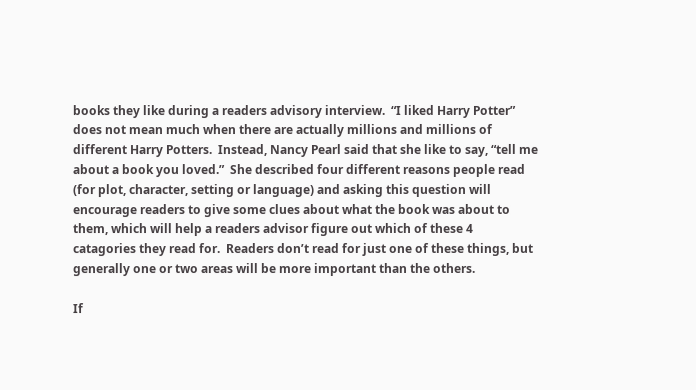books they like during a readers advisory interview.  “I liked Harry Potter” does not mean much when there are actually millions and millions of different Harry Potters.  Instead, Nancy Pearl said that she like to say, “tell me about a book you loved.”  She described four different reasons people read (for plot, character, setting or language) and asking this question will encourage readers to give some clues about what the book was about to them, which will help a readers advisor figure out which of these 4 catagories they read for.  Readers don’t read for just one of these things, but generally one or two areas will be more important than the others.

If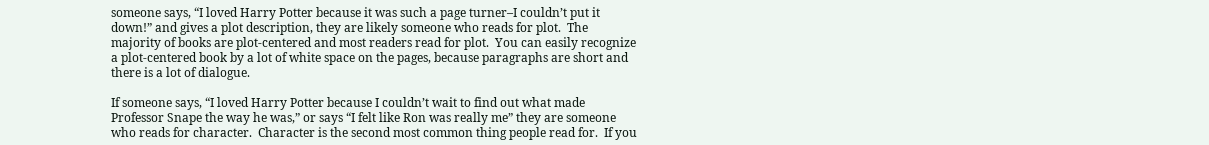someone says, “I loved Harry Potter because it was such a page turner–I couldn’t put it down!” and gives a plot description, they are likely someone who reads for plot.  The majority of books are plot-centered and most readers read for plot.  You can easily recognize a plot-centered book by a lot of white space on the pages, because paragraphs are short and there is a lot of dialogue.

If someone says, “I loved Harry Potter because I couldn’t wait to find out what made Professor Snape the way he was,” or says “I felt like Ron was really me” they are someone who reads for character.  Character is the second most common thing people read for.  If you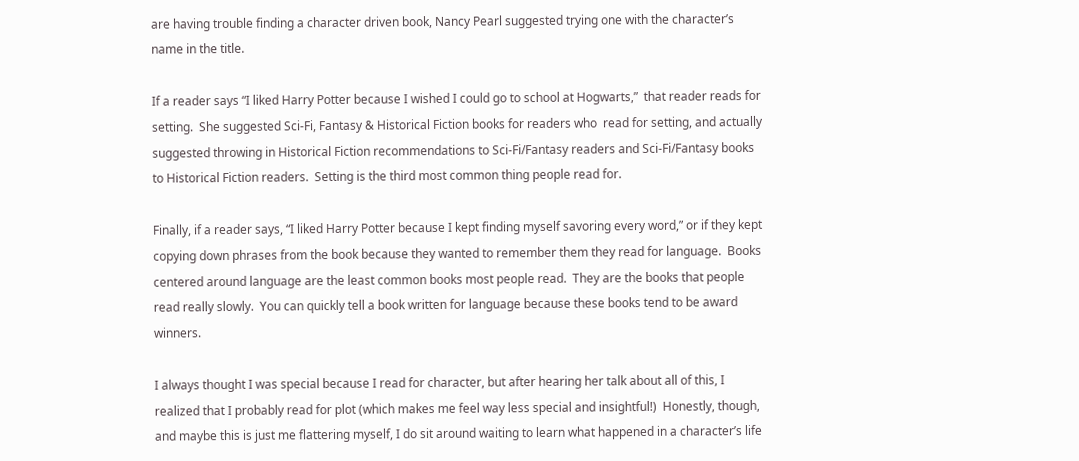are having trouble finding a character driven book, Nancy Pearl suggested trying one with the character’s name in the title.

If a reader says “I liked Harry Potter because I wished I could go to school at Hogwarts,”  that reader reads for setting.  She suggested Sci-Fi, Fantasy & Historical Fiction books for readers who  read for setting, and actually suggested throwing in Historical Fiction recommendations to Sci-Fi/Fantasy readers and Sci-Fi/Fantasy books to Historical Fiction readers.  Setting is the third most common thing people read for.

Finally, if a reader says, “I liked Harry Potter because I kept finding myself savoring every word,” or if they kept copying down phrases from the book because they wanted to remember them they read for language.  Books centered around language are the least common books most people read.  They are the books that people read really slowly.  You can quickly tell a book written for language because these books tend to be award winners.

I always thought I was special because I read for character, but after hearing her talk about all of this, I realized that I probably read for plot (which makes me feel way less special and insightful!)  Honestly, though, and maybe this is just me flattering myself, I do sit around waiting to learn what happened in a character’s life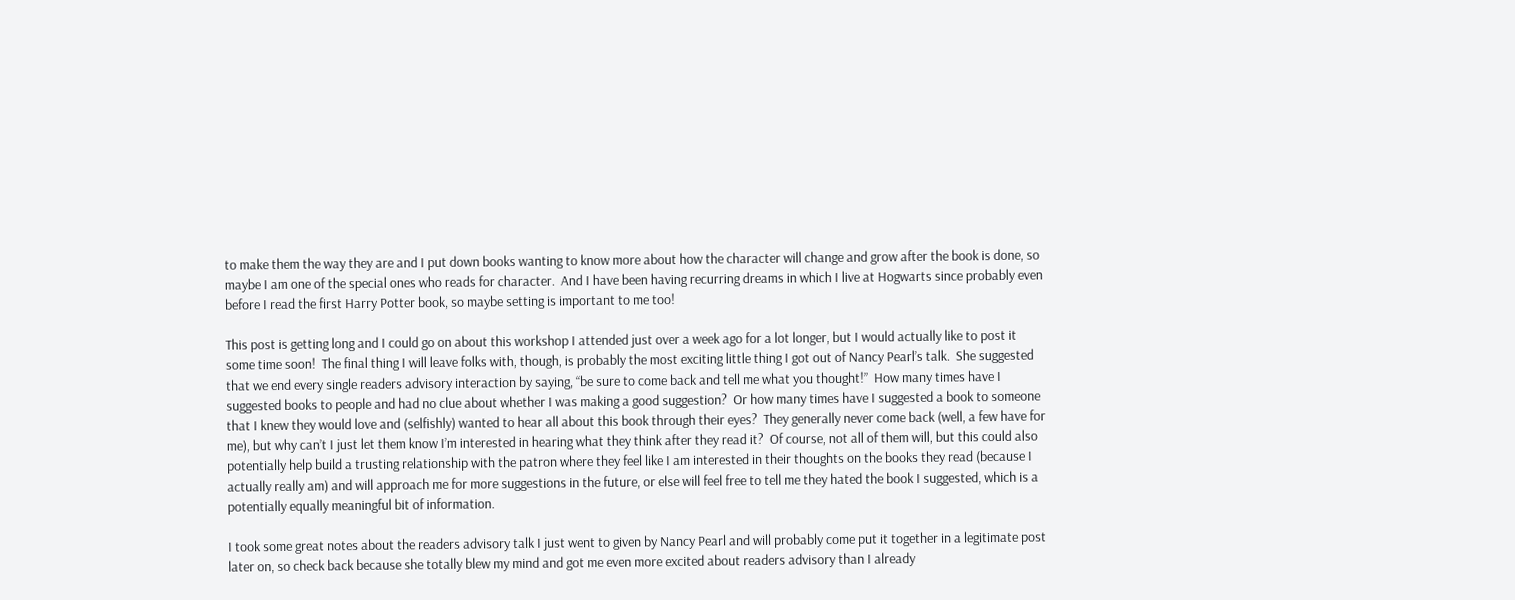to make them the way they are and I put down books wanting to know more about how the character will change and grow after the book is done, so maybe I am one of the special ones who reads for character.  And I have been having recurring dreams in which I live at Hogwarts since probably even before I read the first Harry Potter book, so maybe setting is important to me too!

This post is getting long and I could go on about this workshop I attended just over a week ago for a lot longer, but I would actually like to post it some time soon!  The final thing I will leave folks with, though, is probably the most exciting little thing I got out of Nancy Pearl’s talk.  She suggested that we end every single readers advisory interaction by saying, “be sure to come back and tell me what you thought!”  How many times have I suggested books to people and had no clue about whether I was making a good suggestion?  Or how many times have I suggested a book to someone that I knew they would love and (selfishly) wanted to hear all about this book through their eyes?  They generally never come back (well, a few have for me), but why can’t I just let them know I’m interested in hearing what they think after they read it?  Of course, not all of them will, but this could also potentially help build a trusting relationship with the patron where they feel like I am interested in their thoughts on the books they read (because I actually really am) and will approach me for more suggestions in the future, or else will feel free to tell me they hated the book I suggested, which is a potentially equally meaningful bit of information.

I took some great notes about the readers advisory talk I just went to given by Nancy Pearl and will probably come put it together in a legitimate post later on, so check back because she totally blew my mind and got me even more excited about readers advisory than I already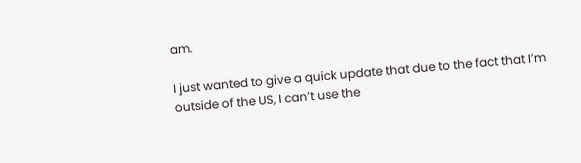am.

I just wanted to give a quick update that due to the fact that I’m outside of the US, I can’t use the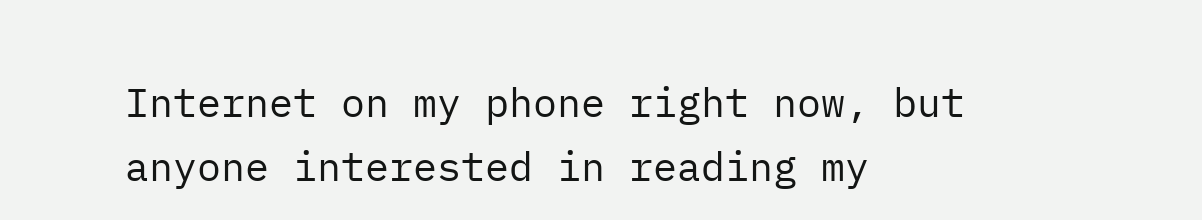Internet on my phone right now, but anyone interested in reading my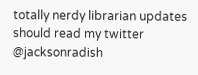totally nerdy librarian updates should read my twitter @jacksonradish